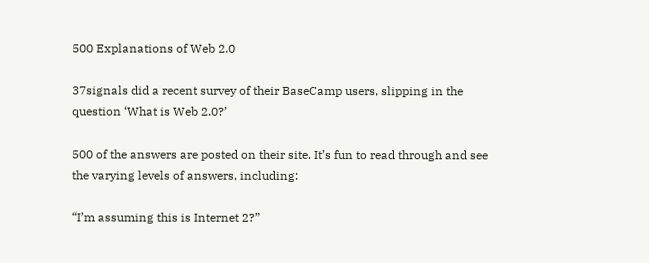500 Explanations of Web 2.0

37signals did a recent survey of their BaseCamp users, slipping in the question ‘What is Web 2.0?’

500 of the answers are posted on their site. It’s fun to read through and see the varying levels of answers, including:

“I’m assuming this is Internet 2?”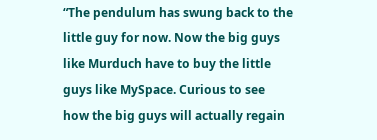“The pendulum has swung back to the little guy for now. Now the big guys like Murduch have to buy the little guys like MySpace. Curious to see how the big guys will actually regain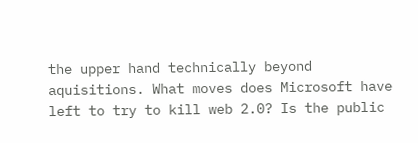the upper hand technically beyond aquisitions. What moves does Microsoft have left to try to kill web 2.0? Is the public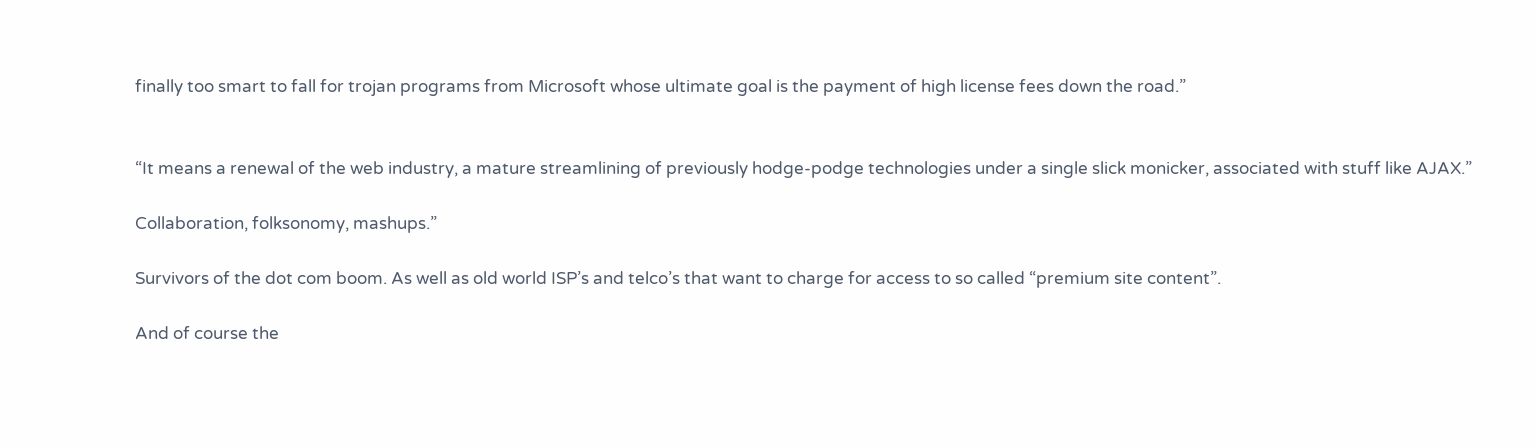finally too smart to fall for trojan programs from Microsoft whose ultimate goal is the payment of high license fees down the road.”


“It means a renewal of the web industry, a mature streamlining of previously hodge-podge technologies under a single slick monicker, associated with stuff like AJAX.”

Collaboration, folksonomy, mashups.”

Survivors of the dot com boom. As well as old world ISP’s and telco’s that want to charge for access to so called “premium site content”.

And of course the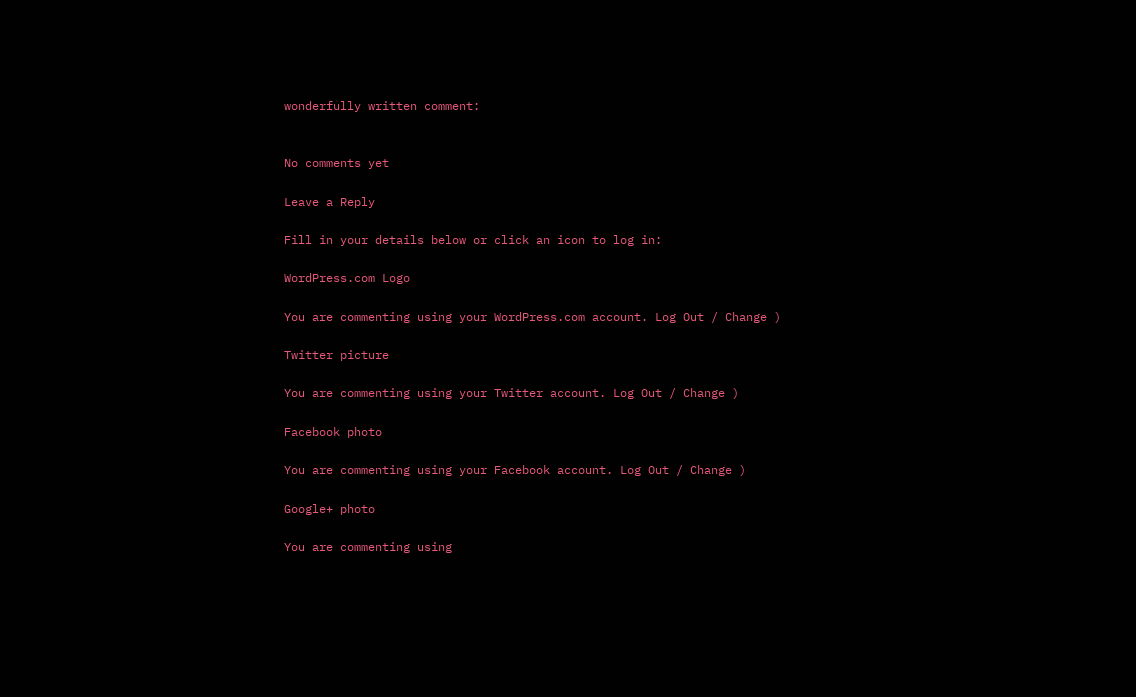wonderfully written comment:


No comments yet

Leave a Reply

Fill in your details below or click an icon to log in:

WordPress.com Logo

You are commenting using your WordPress.com account. Log Out / Change )

Twitter picture

You are commenting using your Twitter account. Log Out / Change )

Facebook photo

You are commenting using your Facebook account. Log Out / Change )

Google+ photo

You are commenting using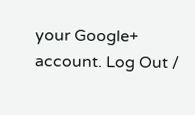your Google+ account. Log Out /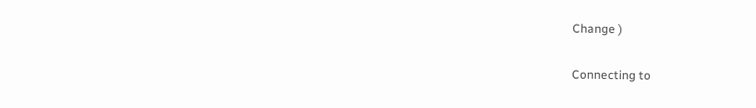Change )

Connecting to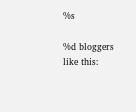%s

%d bloggers like this: